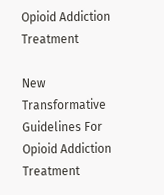Opioid Addiction Treatment

New Transformative Guidelines For Opioid Addiction Treatment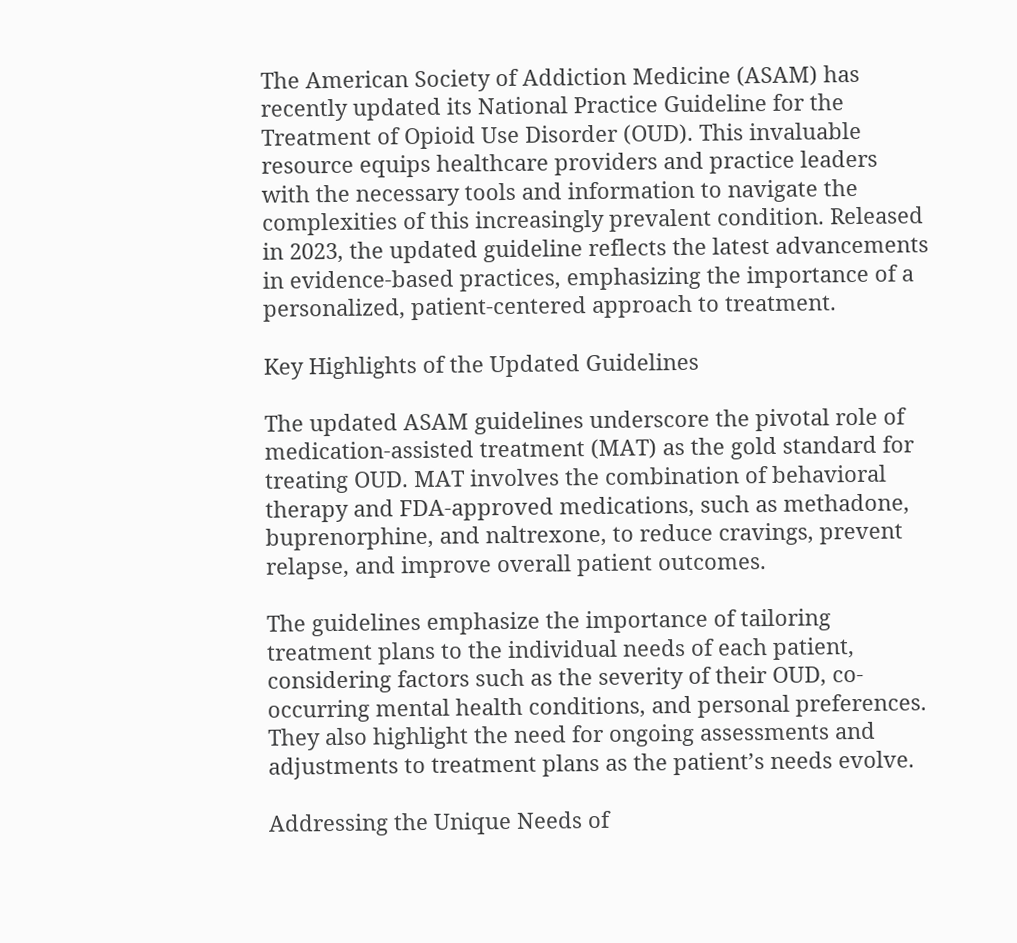The American Society of Addiction Medicine (ASAM) has recently updated its National Practice Guideline for the Treatment of Opioid Use Disorder (OUD). This invaluable resource equips healthcare providers and practice leaders with the necessary tools and information to navigate the complexities of this increasingly prevalent condition. Released in 2023, the updated guideline reflects the latest advancements in evidence-based practices, emphasizing the importance of a personalized, patient-centered approach to treatment.

Key Highlights of the Updated Guidelines

The updated ASAM guidelines underscore the pivotal role of medication-assisted treatment (MAT) as the gold standard for treating OUD. MAT involves the combination of behavioral therapy and FDA-approved medications, such as methadone, buprenorphine, and naltrexone, to reduce cravings, prevent relapse, and improve overall patient outcomes.

The guidelines emphasize the importance of tailoring treatment plans to the individual needs of each patient, considering factors such as the severity of their OUD, co-occurring mental health conditions, and personal preferences. They also highlight the need for ongoing assessments and adjustments to treatment plans as the patient’s needs evolve.

Addressing the Unique Needs of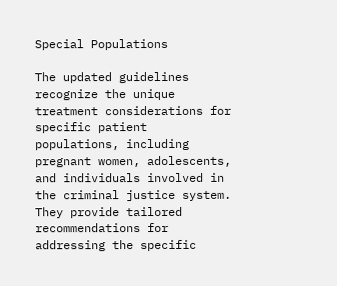Special Populations

The updated guidelines recognize the unique treatment considerations for specific patient populations, including pregnant women, adolescents, and individuals involved in the criminal justice system. They provide tailored recommendations for addressing the specific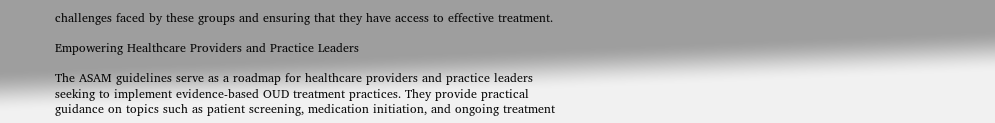challenges faced by these groups and ensuring that they have access to effective treatment.

Empowering Healthcare Providers and Practice Leaders

The ASAM guidelines serve as a roadmap for healthcare providers and practice leaders seeking to implement evidence-based OUD treatment practices. They provide practical guidance on topics such as patient screening, medication initiation, and ongoing treatment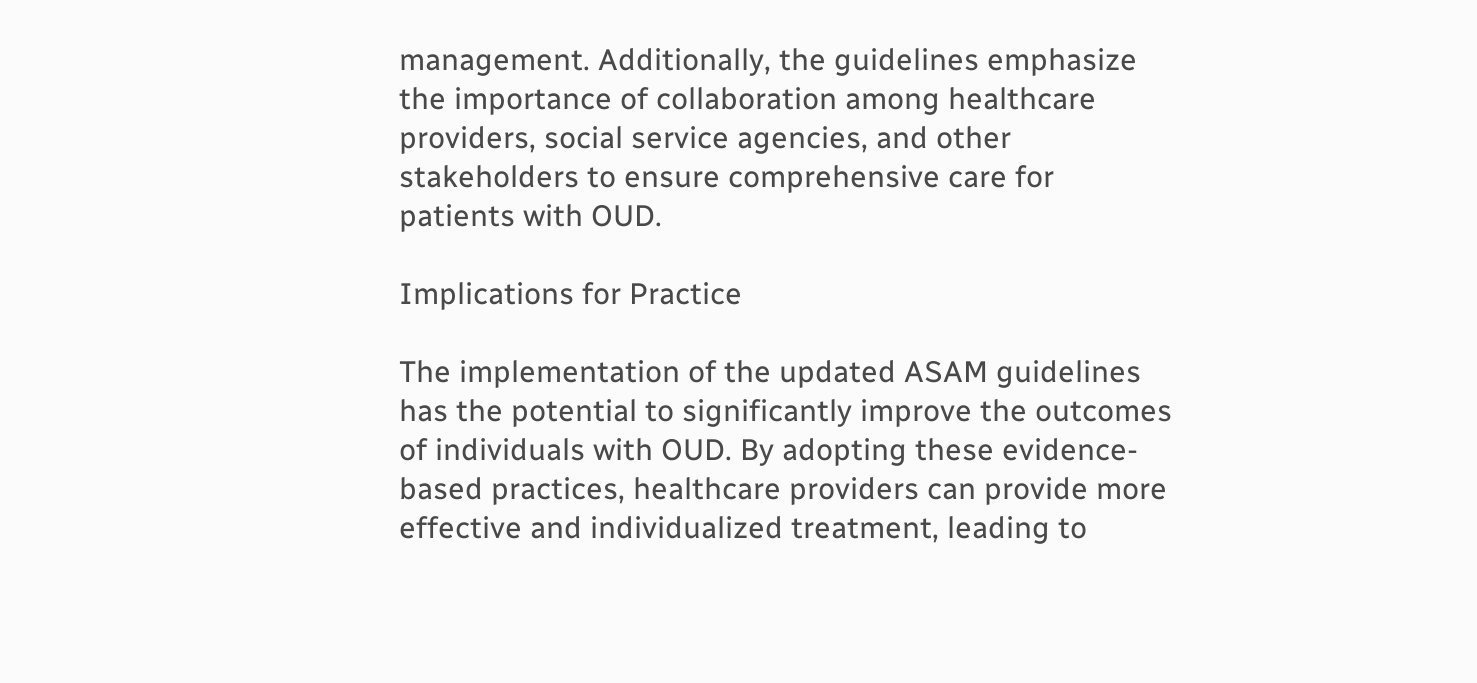management. Additionally, the guidelines emphasize the importance of collaboration among healthcare providers, social service agencies, and other stakeholders to ensure comprehensive care for patients with OUD.

Implications for Practice

The implementation of the updated ASAM guidelines has the potential to significantly improve the outcomes of individuals with OUD. By adopting these evidence-based practices, healthcare providers can provide more effective and individualized treatment, leading to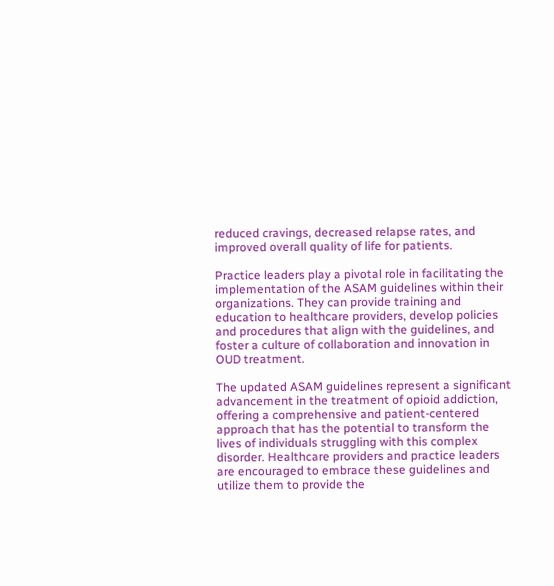reduced cravings, decreased relapse rates, and improved overall quality of life for patients.

Practice leaders play a pivotal role in facilitating the implementation of the ASAM guidelines within their organizations. They can provide training and education to healthcare providers, develop policies and procedures that align with the guidelines, and foster a culture of collaboration and innovation in OUD treatment.

The updated ASAM guidelines represent a significant advancement in the treatment of opioid addiction, offering a comprehensive and patient-centered approach that has the potential to transform the lives of individuals struggling with this complex disorder. Healthcare providers and practice leaders are encouraged to embrace these guidelines and utilize them to provide the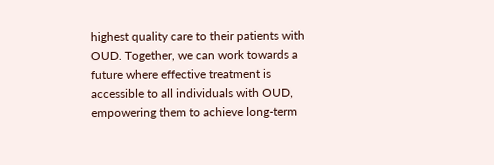highest quality care to their patients with OUD. Together, we can work towards a future where effective treatment is accessible to all individuals with OUD, empowering them to achieve long-term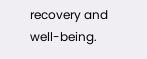recovery and well-being.